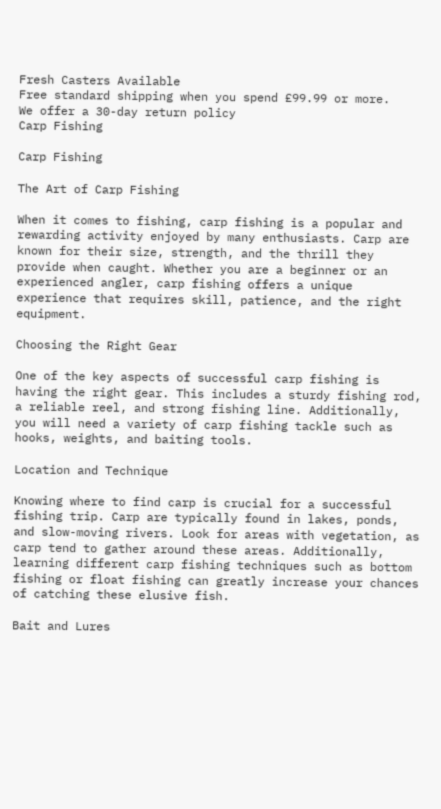Fresh Casters Available
Free standard shipping when you spend £99.99 or more.
We offer a 30-day return policy
Carp Fishing

Carp Fishing

The Art of Carp Fishing

When it comes to fishing, carp fishing is a popular and rewarding activity enjoyed by many enthusiasts. Carp are known for their size, strength, and the thrill they provide when caught. Whether you are a beginner or an experienced angler, carp fishing offers a unique experience that requires skill, patience, and the right equipment.

Choosing the Right Gear

One of the key aspects of successful carp fishing is having the right gear. This includes a sturdy fishing rod, a reliable reel, and strong fishing line. Additionally, you will need a variety of carp fishing tackle such as hooks, weights, and baiting tools.

Location and Technique

Knowing where to find carp is crucial for a successful fishing trip. Carp are typically found in lakes, ponds, and slow-moving rivers. Look for areas with vegetation, as carp tend to gather around these areas. Additionally, learning different carp fishing techniques such as bottom fishing or float fishing can greatly increase your chances of catching these elusive fish.

Bait and Lures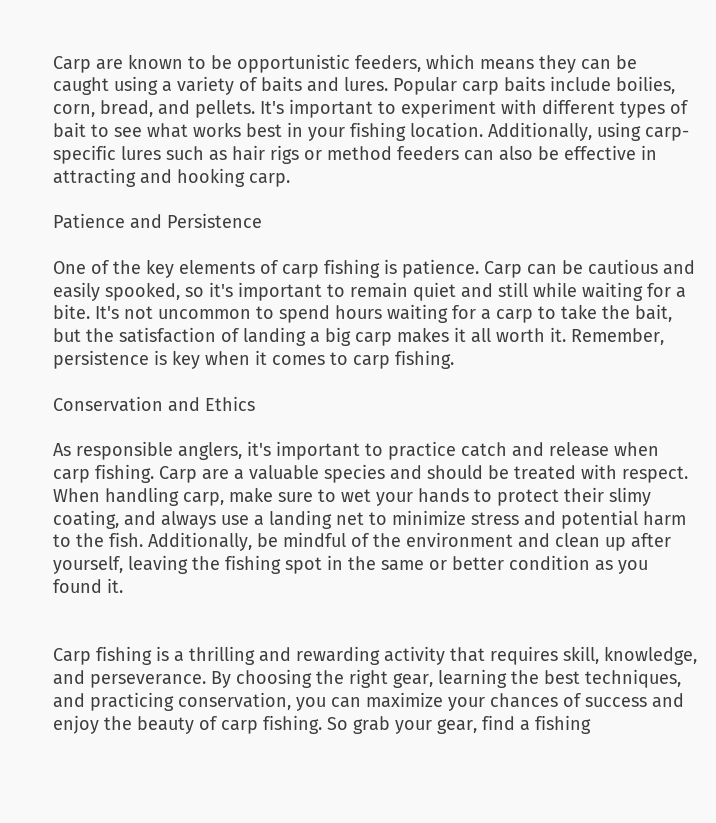Carp are known to be opportunistic feeders, which means they can be caught using a variety of baits and lures. Popular carp baits include boilies, corn, bread, and pellets. It's important to experiment with different types of bait to see what works best in your fishing location. Additionally, using carp-specific lures such as hair rigs or method feeders can also be effective in attracting and hooking carp.

Patience and Persistence

One of the key elements of carp fishing is patience. Carp can be cautious and easily spooked, so it's important to remain quiet and still while waiting for a bite. It's not uncommon to spend hours waiting for a carp to take the bait, but the satisfaction of landing a big carp makes it all worth it. Remember, persistence is key when it comes to carp fishing.

Conservation and Ethics

As responsible anglers, it's important to practice catch and release when carp fishing. Carp are a valuable species and should be treated with respect. When handling carp, make sure to wet your hands to protect their slimy coating, and always use a landing net to minimize stress and potential harm to the fish. Additionally, be mindful of the environment and clean up after yourself, leaving the fishing spot in the same or better condition as you found it.


Carp fishing is a thrilling and rewarding activity that requires skill, knowledge, and perseverance. By choosing the right gear, learning the best techniques, and practicing conservation, you can maximize your chances of success and enjoy the beauty of carp fishing. So grab your gear, find a fishing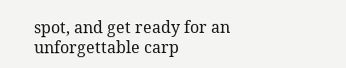spot, and get ready for an unforgettable carp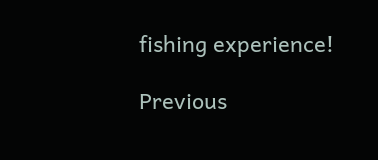fishing experience!

Previous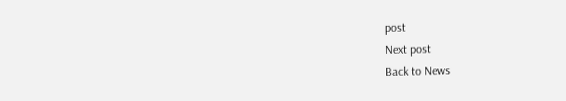post
Next post
Back to News